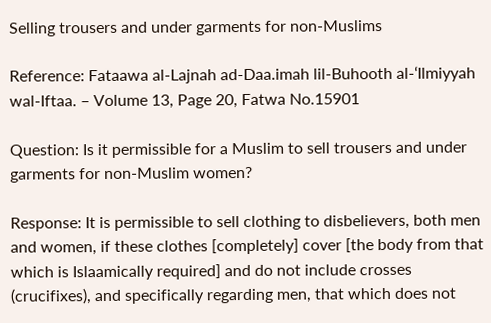Selling trousers and under garments for non-Muslims

Reference: Fataawa al-Lajnah ad-Daa.imah lil-Buhooth al-‘Ilmiyyah wal-Iftaa. – Volume 13, Page 20, Fatwa No.15901

Question: Is it permissible for a Muslim to sell trousers and under garments for non-Muslim women?

Response: It is permissible to sell clothing to disbelievers, both men and women, if these clothes [completely] cover [the body from that which is Islaamically required] and do not include crosses (crucifixes), and specifically regarding men, that which does not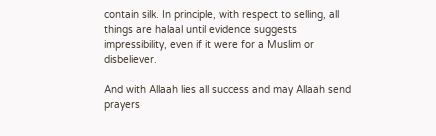contain silk. In principle, with respect to selling, all things are halaal until evidence suggests impressibility, even if it were for a Muslim or disbeliever.

And with Allaah lies all success and may Allaah send prayers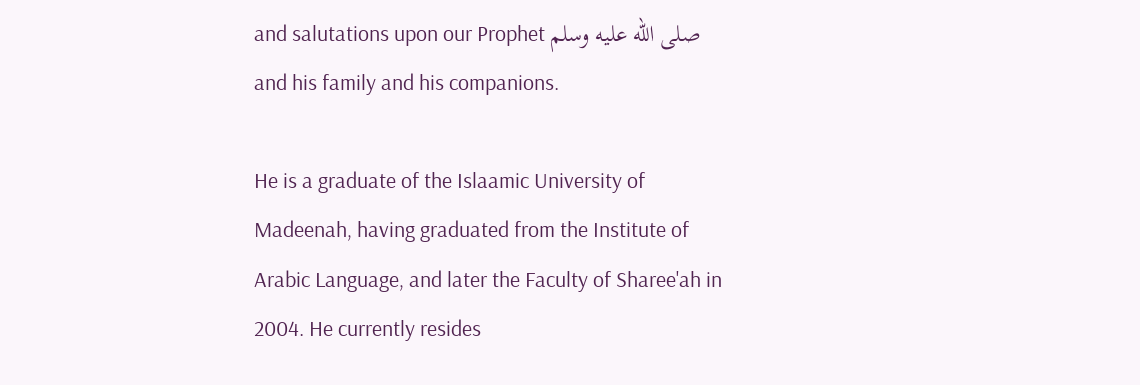and salutations upon our Prophet صلى الله عليه وسلم and his family and his companions.

He is a graduate of the Islaamic University of Madeenah, having graduated from the Institute of Arabic Language, and later the Faculty of Sharee'ah in 2004. He currently resides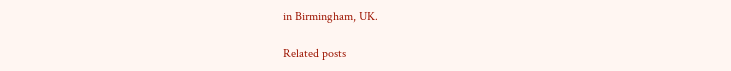in Birmingham, UK.

Related posts